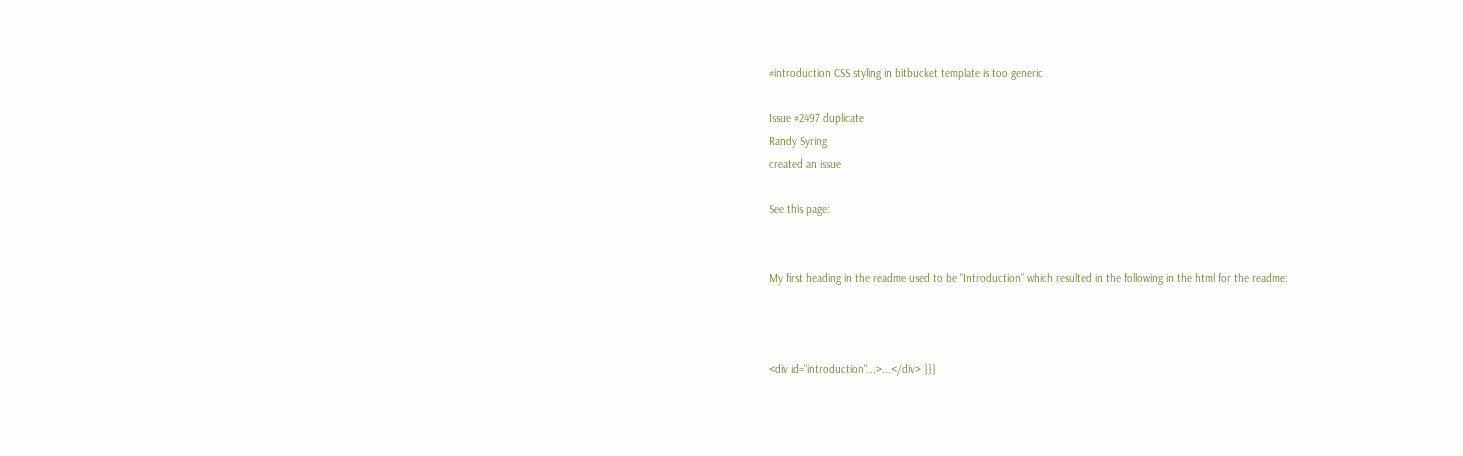#introduction CSS styling in bitbucket template is too generic

Issue #2497 duplicate
Randy Syring
created an issue

See this page:


My first heading in the readme used to be "Introduction" which resulted in the following in the html for the readme:



<div id="introduction"...>...</div> }}}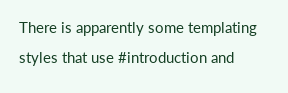There is apparently some templating styles that use #introduction and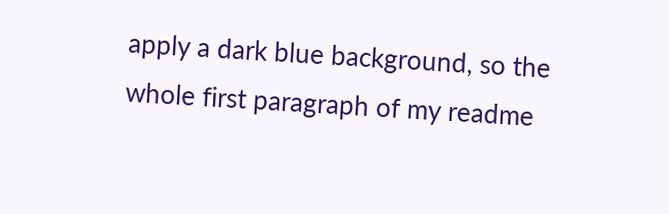apply a dark blue background, so the whole first paragraph of my readme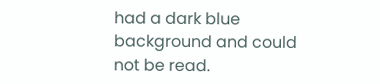had a dark blue background and could not be read.